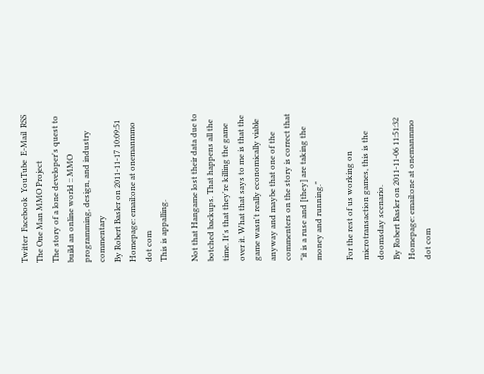Twitter  Facebook  YouTube  E-Mail  RSS
The One Man MMO Project
The story of a lone developer's quest to build an online world :: MMO programming, design, and industry commentary
By Robert Basler on 2011-11-17 10:09:51
Homepage: email:one at onemanmmo dot com
This is appalling.

Not that Hangame lost their data due to botched backups. That happens all the time. It's that they're killing the game over it. What that says to me is that the game wasn't really economically viable anyway and maybe that one of the commenters on the story is correct that "it is a ruse and [they] are taking the money and running."

For the rest of us working on microtransaction games, this is the doomsday scenario.
By Robert Basler on 2011-11-06 11:51:32
Homepage: email:one at onemanmmo dot com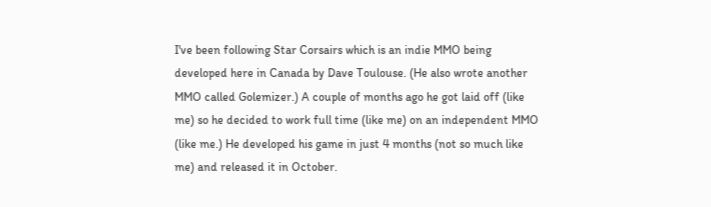I've been following Star Corsairs which is an indie MMO being developed here in Canada by Dave Toulouse. (He also wrote another MMO called Golemizer.) A couple of months ago he got laid off (like me) so he decided to work full time (like me) on an independent MMO (like me.) He developed his game in just 4 months (not so much like me) and released it in October.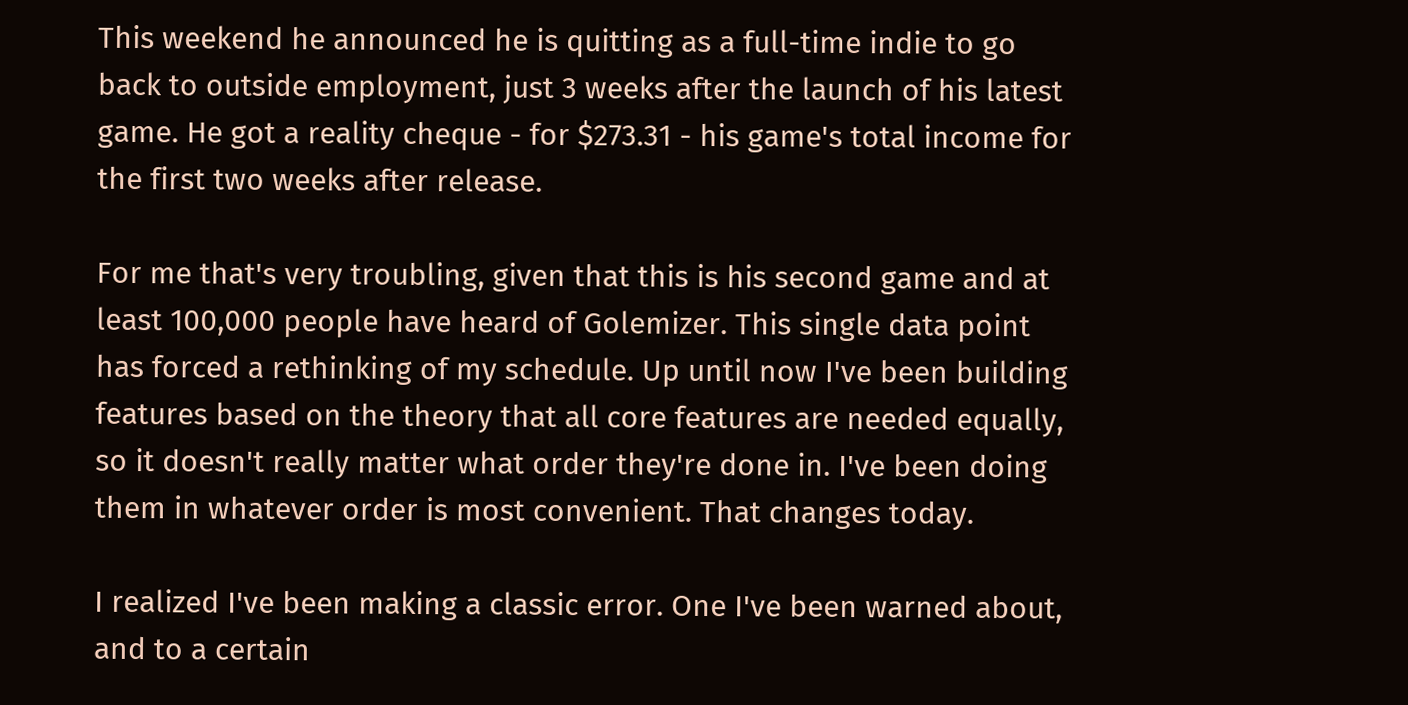This weekend he announced he is quitting as a full-time indie to go back to outside employment, just 3 weeks after the launch of his latest game. He got a reality cheque - for $273.31 - his game's total income for the first two weeks after release.

For me that's very troubling, given that this is his second game and at least 100,000 people have heard of Golemizer. This single data point has forced a rethinking of my schedule. Up until now I've been building features based on the theory that all core features are needed equally, so it doesn't really matter what order they're done in. I've been doing them in whatever order is most convenient. That changes today.

I realized I've been making a classic error. One I've been warned about, and to a certain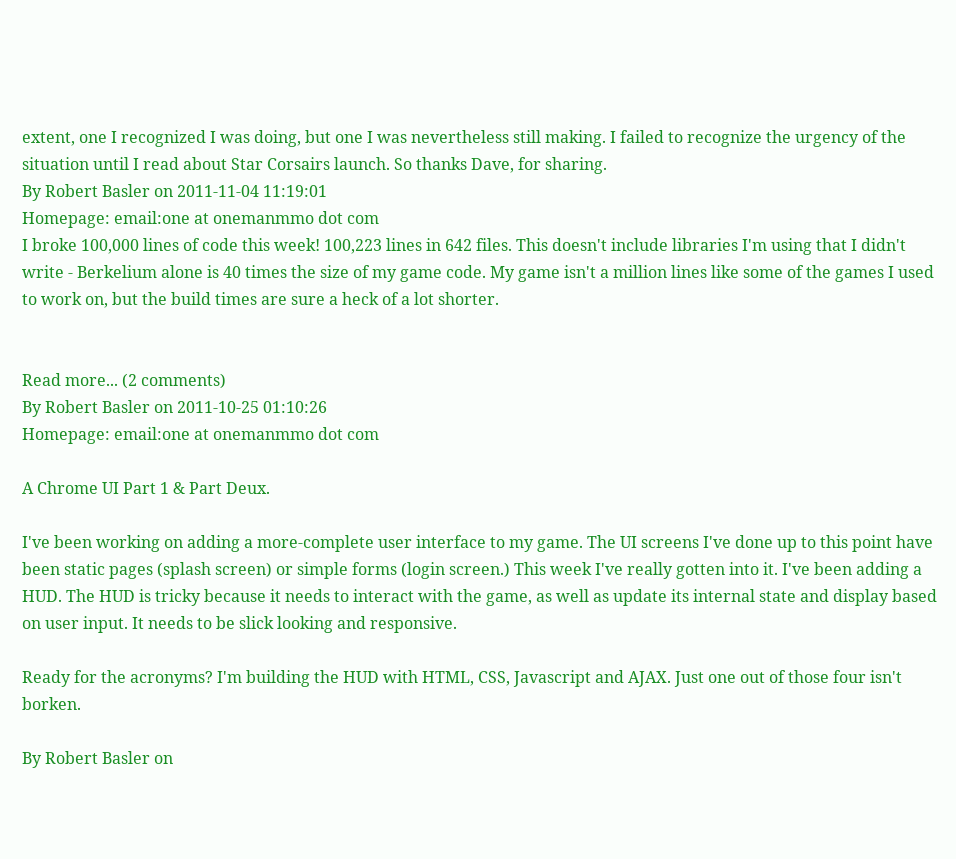extent, one I recognized I was doing, but one I was nevertheless still making. I failed to recognize the urgency of the situation until I read about Star Corsairs launch. So thanks Dave, for sharing.
By Robert Basler on 2011-11-04 11:19:01
Homepage: email:one at onemanmmo dot com
I broke 100,000 lines of code this week! 100,223 lines in 642 files. This doesn't include libraries I'm using that I didn't write - Berkelium alone is 40 times the size of my game code. My game isn't a million lines like some of the games I used to work on, but the build times are sure a heck of a lot shorter.


Read more... (2 comments)
By Robert Basler on 2011-10-25 01:10:26
Homepage: email:one at onemanmmo dot com

A Chrome UI Part 1 & Part Deux.

I've been working on adding a more-complete user interface to my game. The UI screens I've done up to this point have been static pages (splash screen) or simple forms (login screen.) This week I've really gotten into it. I've been adding a HUD. The HUD is tricky because it needs to interact with the game, as well as update its internal state and display based on user input. It needs to be slick looking and responsive.

Ready for the acronyms? I'm building the HUD with HTML, CSS, Javascript and AJAX. Just one out of those four isn't borken.

By Robert Basler on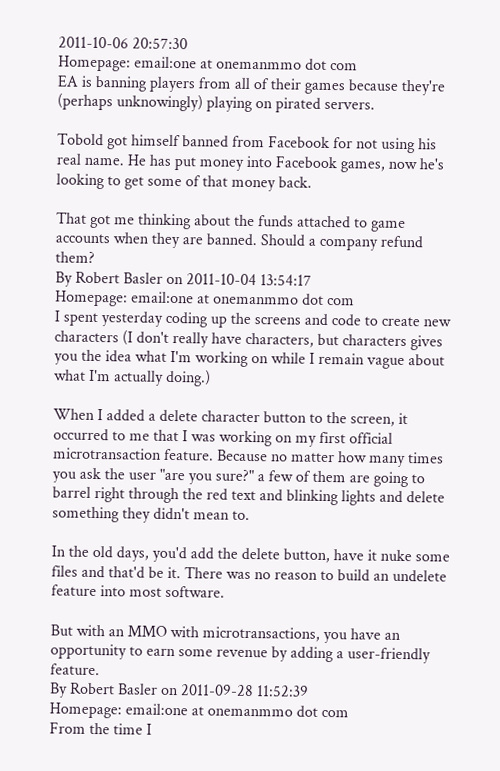2011-10-06 20:57:30
Homepage: email:one at onemanmmo dot com
EA is banning players from all of their games because they're (perhaps unknowingly) playing on pirated servers.

Tobold got himself banned from Facebook for not using his real name. He has put money into Facebook games, now he's looking to get some of that money back.

That got me thinking about the funds attached to game accounts when they are banned. Should a company refund them?
By Robert Basler on 2011-10-04 13:54:17
Homepage: email:one at onemanmmo dot com
I spent yesterday coding up the screens and code to create new characters (I don't really have characters, but characters gives you the idea what I'm working on while I remain vague about what I'm actually doing.)

When I added a delete character button to the screen, it occurred to me that I was working on my first official microtransaction feature. Because no matter how many times you ask the user "are you sure?" a few of them are going to barrel right through the red text and blinking lights and delete something they didn't mean to.

In the old days, you'd add the delete button, have it nuke some files and that'd be it. There was no reason to build an undelete feature into most software.

But with an MMO with microtransactions, you have an opportunity to earn some revenue by adding a user-friendly feature.
By Robert Basler on 2011-09-28 11:52:39
Homepage: email:one at onemanmmo dot com
From the time I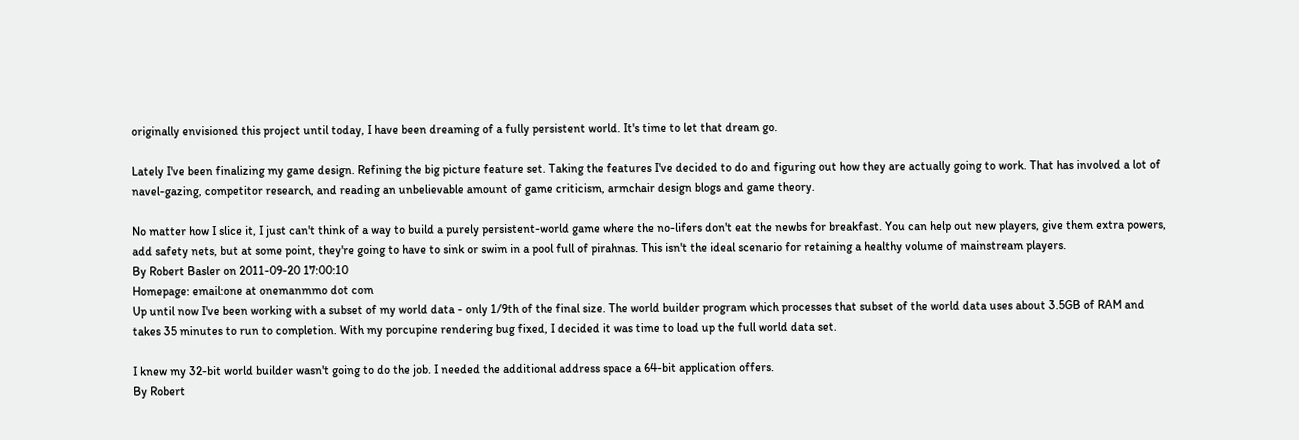originally envisioned this project until today, I have been dreaming of a fully persistent world. It's time to let that dream go.

Lately I've been finalizing my game design. Refining the big picture feature set. Taking the features I've decided to do and figuring out how they are actually going to work. That has involved a lot of navel-gazing, competitor research, and reading an unbelievable amount of game criticism, armchair design blogs and game theory.

No matter how I slice it, I just can't think of a way to build a purely persistent-world game where the no-lifers don't eat the newbs for breakfast. You can help out new players, give them extra powers, add safety nets, but at some point, they're going to have to sink or swim in a pool full of pirahnas. This isn't the ideal scenario for retaining a healthy volume of mainstream players.
By Robert Basler on 2011-09-20 17:00:10
Homepage: email:one at onemanmmo dot com
Up until now I've been working with a subset of my world data - only 1/9th of the final size. The world builder program which processes that subset of the world data uses about 3.5GB of RAM and takes 35 minutes to run to completion. With my porcupine rendering bug fixed, I decided it was time to load up the full world data set.

I knew my 32-bit world builder wasn't going to do the job. I needed the additional address space a 64-bit application offers.
By Robert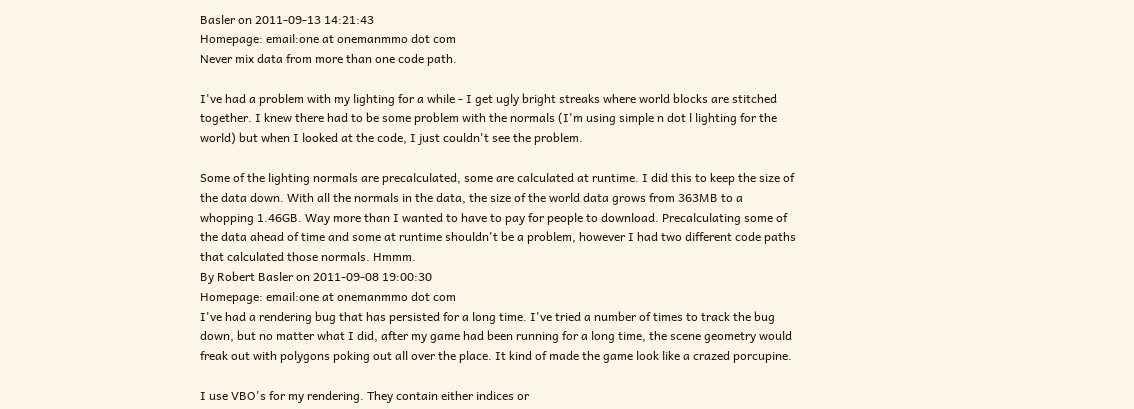Basler on 2011-09-13 14:21:43
Homepage: email:one at onemanmmo dot com
Never mix data from more than one code path.

I've had a problem with my lighting for a while - I get ugly bright streaks where world blocks are stitched together. I knew there had to be some problem with the normals (I'm using simple n dot l lighting for the world) but when I looked at the code, I just couldn't see the problem.

Some of the lighting normals are precalculated, some are calculated at runtime. I did this to keep the size of the data down. With all the normals in the data, the size of the world data grows from 363MB to a whopping 1.46GB. Way more than I wanted to have to pay for people to download. Precalculating some of the data ahead of time and some at runtime shouldn't be a problem, however I had two different code paths that calculated those normals. Hmmm.
By Robert Basler on 2011-09-08 19:00:30
Homepage: email:one at onemanmmo dot com
I've had a rendering bug that has persisted for a long time. I've tried a number of times to track the bug down, but no matter what I did, after my game had been running for a long time, the scene geometry would freak out with polygons poking out all over the place. It kind of made the game look like a crazed porcupine.

I use VBO's for my rendering. They contain either indices or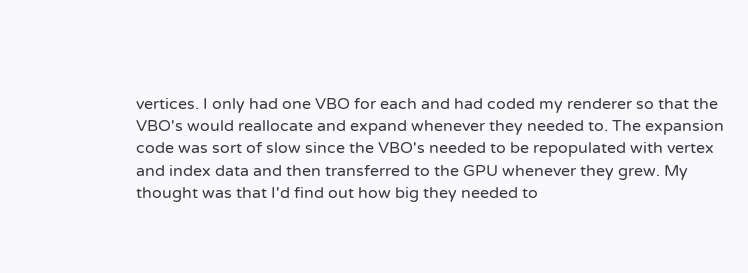vertices. I only had one VBO for each and had coded my renderer so that the VBO's would reallocate and expand whenever they needed to. The expansion code was sort of slow since the VBO's needed to be repopulated with vertex and index data and then transferred to the GPU whenever they grew. My thought was that I'd find out how big they needed to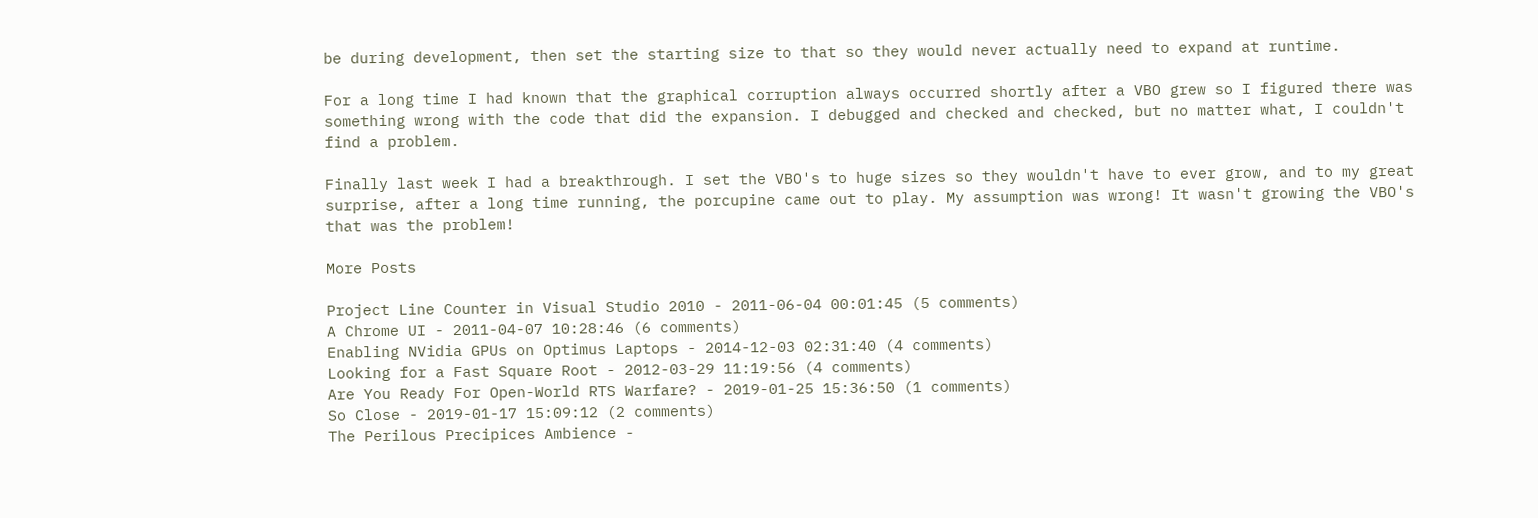be during development, then set the starting size to that so they would never actually need to expand at runtime.

For a long time I had known that the graphical corruption always occurred shortly after a VBO grew so I figured there was something wrong with the code that did the expansion. I debugged and checked and checked, but no matter what, I couldn't find a problem.

Finally last week I had a breakthrough. I set the VBO's to huge sizes so they wouldn't have to ever grow, and to my great surprise, after a long time running, the porcupine came out to play. My assumption was wrong! It wasn't growing the VBO's that was the problem!

More Posts

Project Line Counter in Visual Studio 2010 - 2011-06-04 00:01:45 (5 comments)
A Chrome UI - 2011-04-07 10:28:46 (6 comments)
Enabling NVidia GPUs on Optimus Laptops - 2014-12-03 02:31:40 (4 comments)
Looking for a Fast Square Root - 2012-03-29 11:19:56 (4 comments)
Are You Ready For Open-World RTS Warfare? - 2019-01-25 15:36:50 (1 comments)
So Close - 2019-01-17 15:09:12 (2 comments)
The Perilous Precipices Ambience -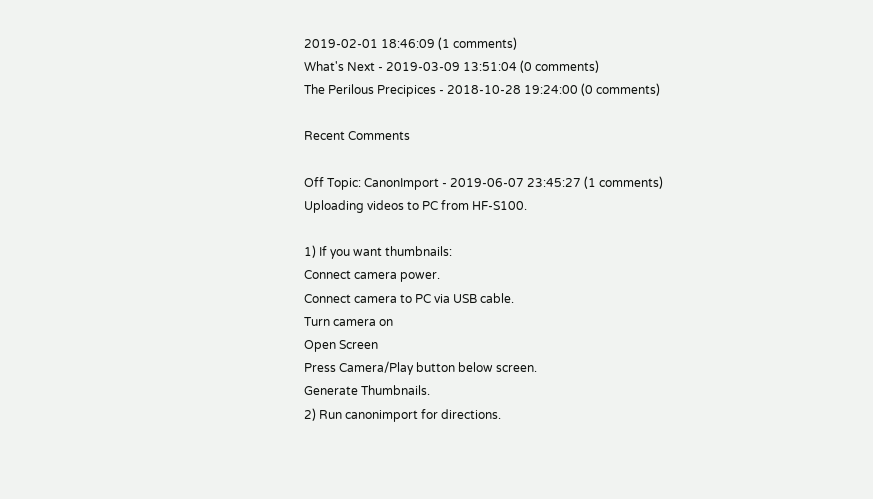2019-02-01 18:46:09 (1 comments)
What's Next - 2019-03-09 13:51:04 (0 comments)
The Perilous Precipices - 2018-10-28 19:24:00 (0 comments)

Recent Comments

Off Topic: CanonImport - 2019-06-07 23:45:27 (1 comments)
Uploading videos to PC from HF-S100.

1) If you want thumbnails:
Connect camera power.
Connect camera to PC via USB cable.
Turn camera on
Open Screen
Press Camera/Play button below screen.
Generate Thumbnails.
2) Run canonimport for directions.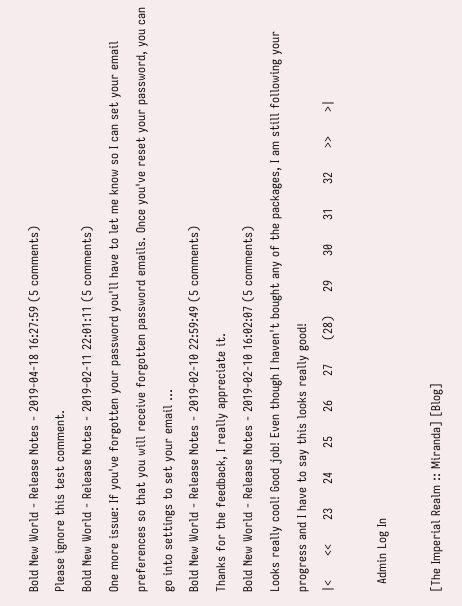Bold New World - Release Notes - 2019-04-18 16:27:59 (5 comments)
Please ignore this test comment.
Bold New World - Release Notes - 2019-02-11 22:01:11 (5 comments)
One more issue: If you've forgotten your password you'll have to let me know so I can set your email preferences so that you will receive forgotten password emails. Once you've reset your password, you can go into settings to set your email ...
Bold New World - Release Notes - 2019-02-10 22:59:49 (5 comments)
Thanks for the feedback, I really appreciate it.
Bold New World - Release Notes - 2019-02-10 16:02:07 (5 comments)
Looks really cool! Good job! Even though I haven't bought any of the packages, I am still following your progress and I have to say this looks really good!
|<      <<      23      24      25      26      27      (28)      29      30      31      32      >>      >|

  Admin Log In

[The Imperial Realm :: Miranda] [Blog]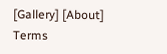[Gallery] [About]
Terms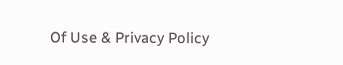Of Use & Privacy Policy